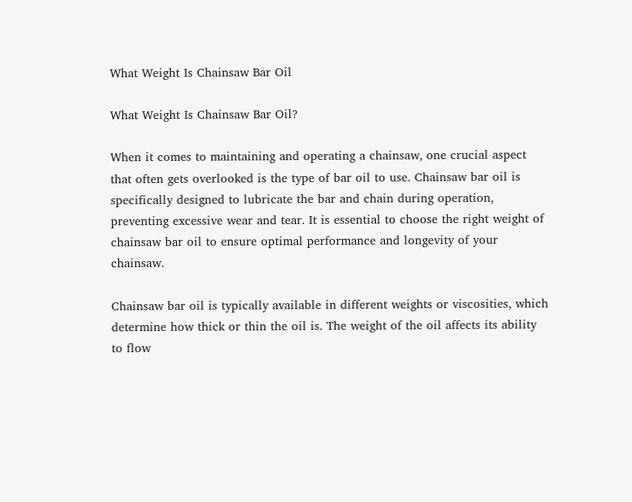What Weight Is Chainsaw Bar Oil

What Weight Is Chainsaw Bar Oil?

When it comes to maintaining and operating a chainsaw, one crucial aspect that often gets overlooked is the type of bar oil to use. Chainsaw bar oil is specifically designed to lubricate the bar and chain during operation, preventing excessive wear and tear. It is essential to choose the right weight of chainsaw bar oil to ensure optimal performance and longevity of your chainsaw.

Chainsaw bar oil is typically available in different weights or viscosities, which determine how thick or thin the oil is. The weight of the oil affects its ability to flow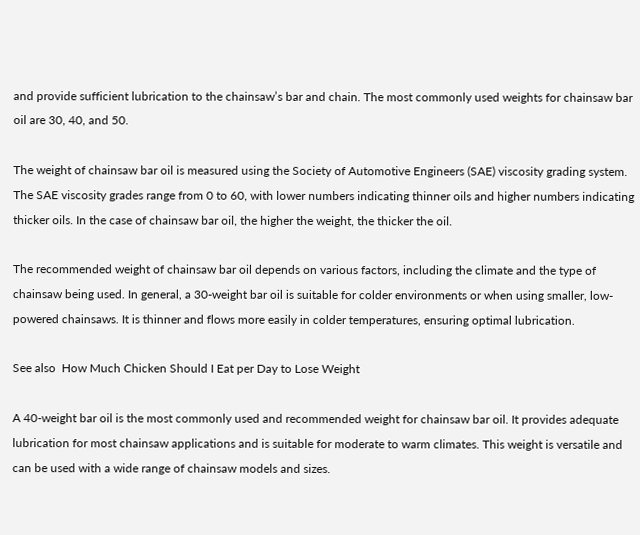and provide sufficient lubrication to the chainsaw’s bar and chain. The most commonly used weights for chainsaw bar oil are 30, 40, and 50.

The weight of chainsaw bar oil is measured using the Society of Automotive Engineers (SAE) viscosity grading system. The SAE viscosity grades range from 0 to 60, with lower numbers indicating thinner oils and higher numbers indicating thicker oils. In the case of chainsaw bar oil, the higher the weight, the thicker the oil.

The recommended weight of chainsaw bar oil depends on various factors, including the climate and the type of chainsaw being used. In general, a 30-weight bar oil is suitable for colder environments or when using smaller, low-powered chainsaws. It is thinner and flows more easily in colder temperatures, ensuring optimal lubrication.

See also  How Much Chicken Should I Eat per Day to Lose Weight

A 40-weight bar oil is the most commonly used and recommended weight for chainsaw bar oil. It provides adequate lubrication for most chainsaw applications and is suitable for moderate to warm climates. This weight is versatile and can be used with a wide range of chainsaw models and sizes.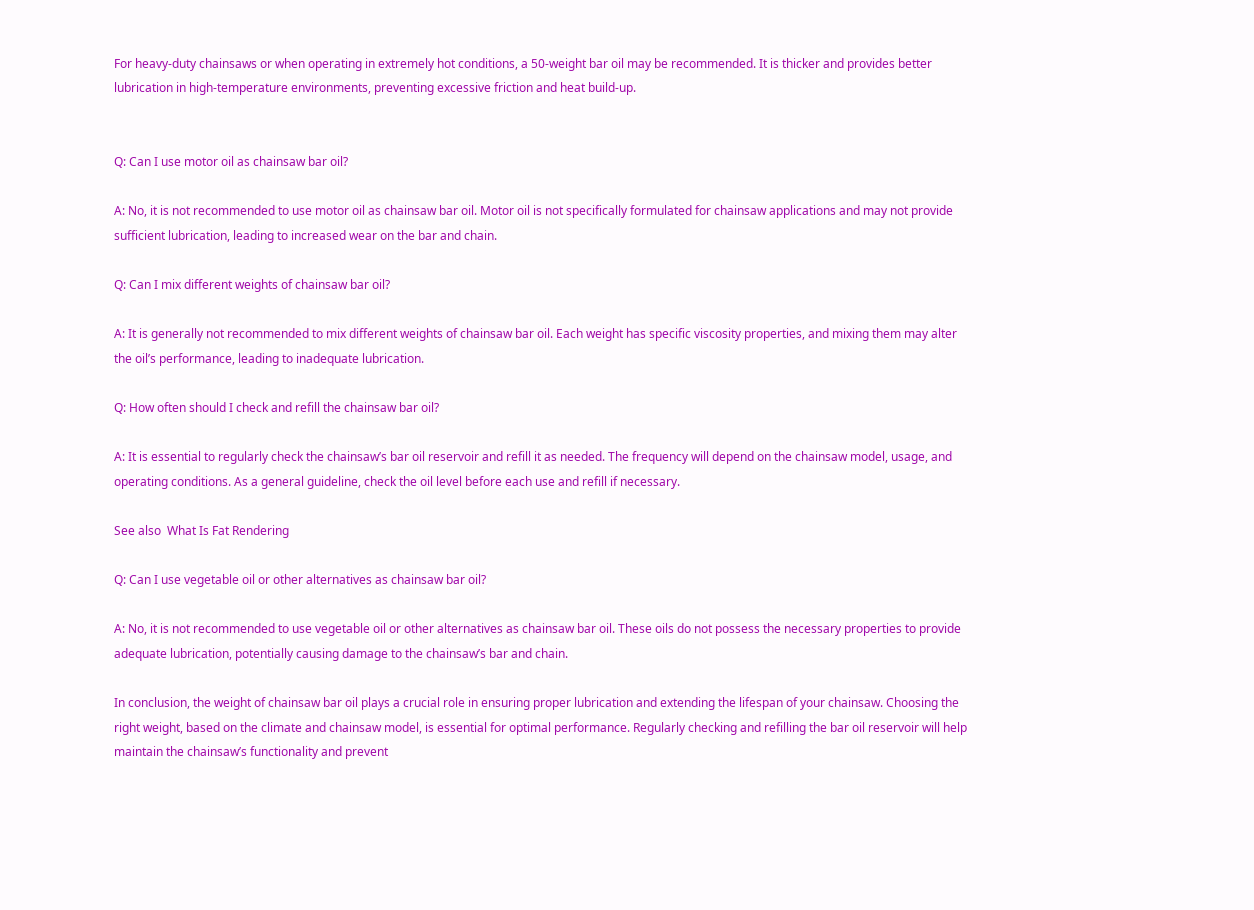For heavy-duty chainsaws or when operating in extremely hot conditions, a 50-weight bar oil may be recommended. It is thicker and provides better lubrication in high-temperature environments, preventing excessive friction and heat build-up.


Q: Can I use motor oil as chainsaw bar oil?

A: No, it is not recommended to use motor oil as chainsaw bar oil. Motor oil is not specifically formulated for chainsaw applications and may not provide sufficient lubrication, leading to increased wear on the bar and chain.

Q: Can I mix different weights of chainsaw bar oil?

A: It is generally not recommended to mix different weights of chainsaw bar oil. Each weight has specific viscosity properties, and mixing them may alter the oil’s performance, leading to inadequate lubrication.

Q: How often should I check and refill the chainsaw bar oil?

A: It is essential to regularly check the chainsaw’s bar oil reservoir and refill it as needed. The frequency will depend on the chainsaw model, usage, and operating conditions. As a general guideline, check the oil level before each use and refill if necessary.

See also  What Is Fat Rendering

Q: Can I use vegetable oil or other alternatives as chainsaw bar oil?

A: No, it is not recommended to use vegetable oil or other alternatives as chainsaw bar oil. These oils do not possess the necessary properties to provide adequate lubrication, potentially causing damage to the chainsaw’s bar and chain.

In conclusion, the weight of chainsaw bar oil plays a crucial role in ensuring proper lubrication and extending the lifespan of your chainsaw. Choosing the right weight, based on the climate and chainsaw model, is essential for optimal performance. Regularly checking and refilling the bar oil reservoir will help maintain the chainsaw’s functionality and prevent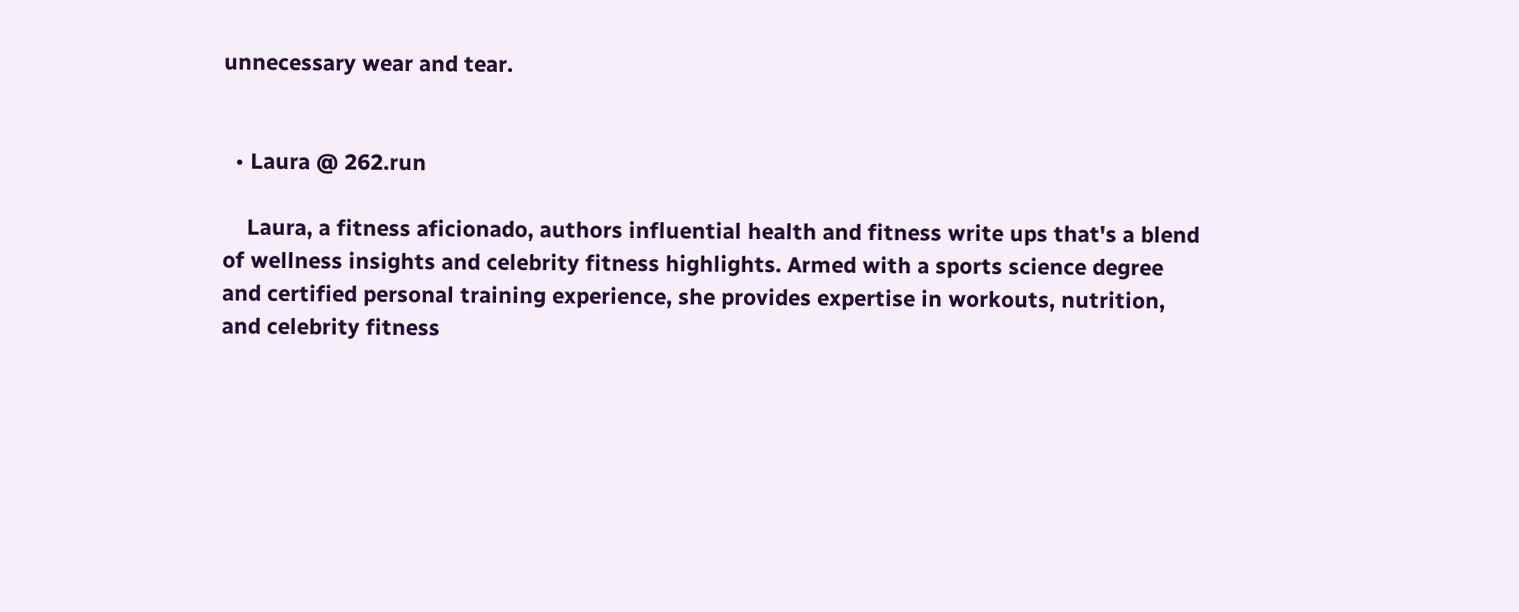unnecessary wear and tear.


  • Laura @ 262.run

    Laura, a fitness aficionado, authors influential health and fitness write ups that's a blend of wellness insights and celebrity fitness highlights. Armed with a sports science degree and certified personal training experience, she provides expertise in workouts, nutrition, and celebrity fitness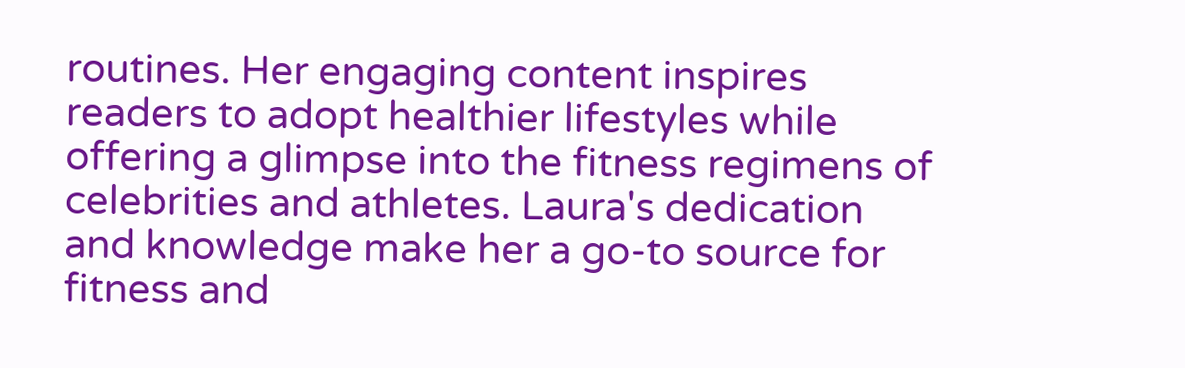routines. Her engaging content inspires readers to adopt healthier lifestyles while offering a glimpse into the fitness regimens of celebrities and athletes. Laura's dedication and knowledge make her a go-to source for fitness and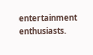entertainment enthusiasts.